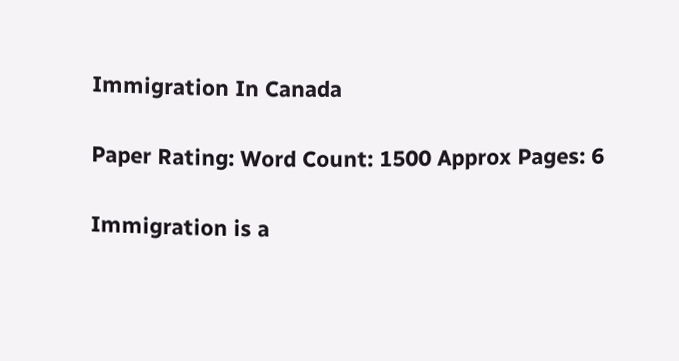Immigration In Canada

Paper Rating: Word Count: 1500 Approx Pages: 6

Immigration is a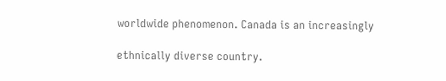worldwide phenomenon. Canada is an increasingly

ethnically diverse country.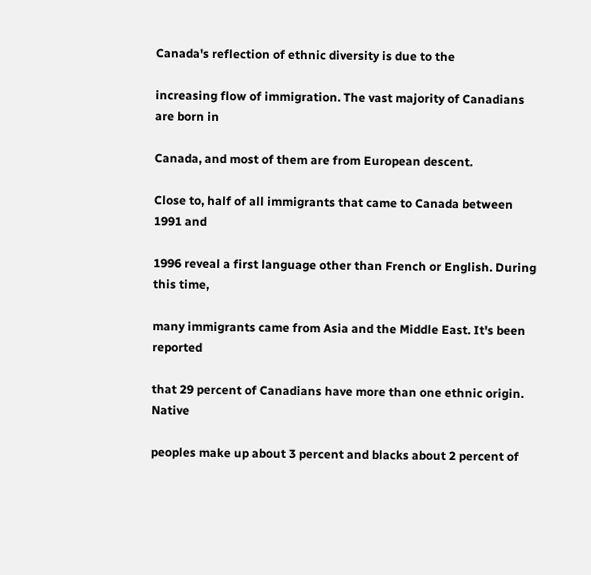Canada's reflection of ethnic diversity is due to the

increasing flow of immigration. The vast majority of Canadians are born in

Canada, and most of them are from European descent.

Close to, half of all immigrants that came to Canada between 1991 and

1996 reveal a first language other than French or English. During this time,

many immigrants came from Asia and the Middle East. It's been reported

that 29 percent of Canadians have more than one ethnic origin. Native

peoples make up about 3 percent and blacks about 2 percent of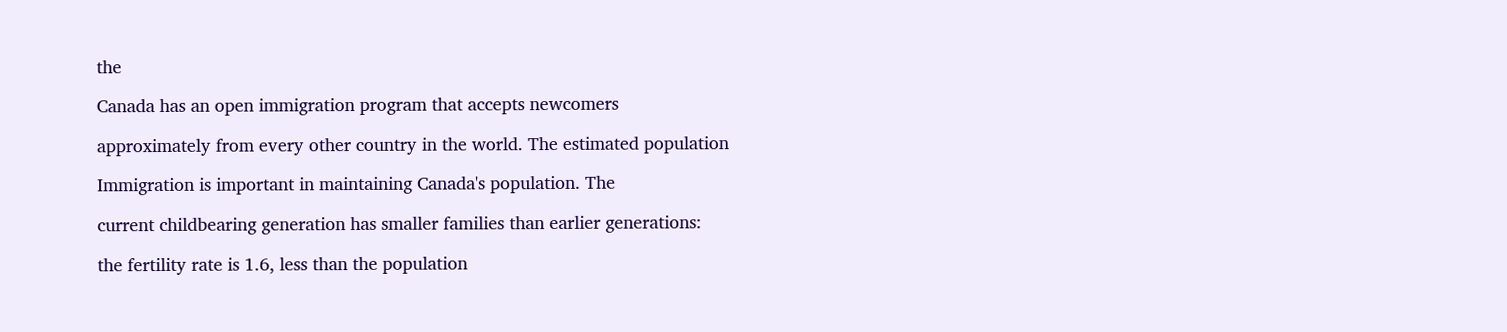the

Canada has an open immigration program that accepts newcomers

approximately from every other country in the world. The estimated population

Immigration is important in maintaining Canada's population. The

current childbearing generation has smaller families than earlier generations:

the fertility rate is 1.6, less than the population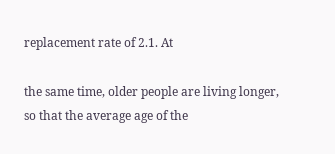replacement rate of 2.1. At

the same time, older people are living longer, so that the average age of the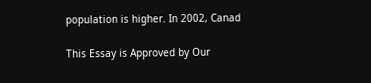population is higher. In 2002, Canad

This Essay is Approved by Our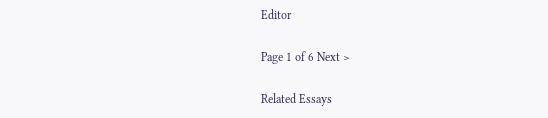Editor

Page 1 of 6 Next >

Related Essays